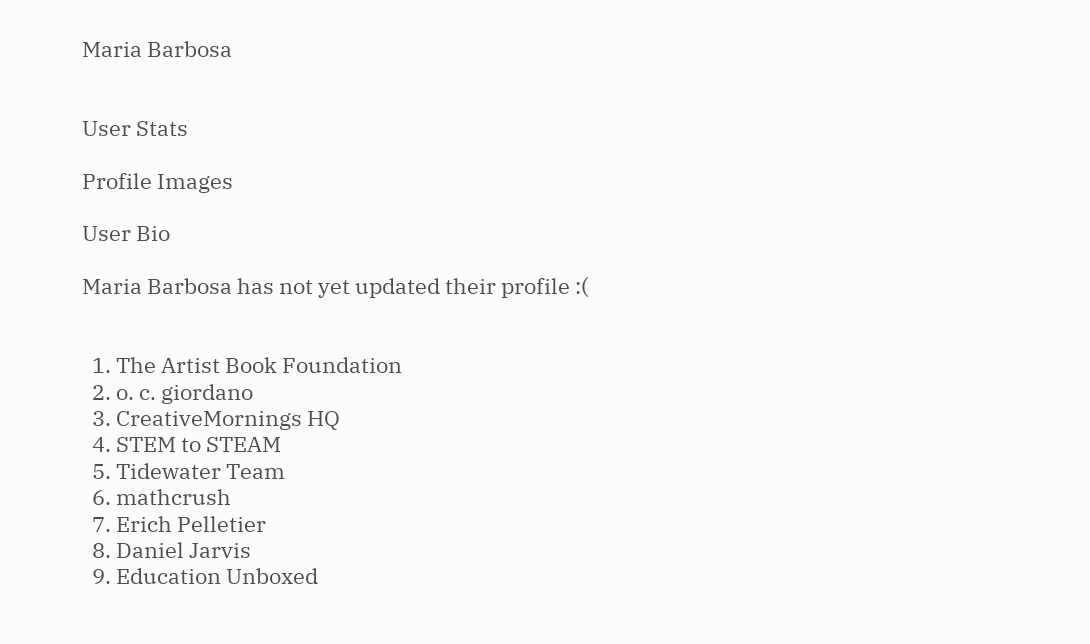Maria Barbosa


User Stats

Profile Images

User Bio

Maria Barbosa has not yet updated their profile :(


  1. The Artist Book Foundation
  2. o. c. giordano
  3. CreativeMornings HQ
  4. STEM to STEAM
  5. Tidewater Team
  6. mathcrush
  7. Erich Pelletier
  8. Daniel Jarvis
  9. Education Unboxed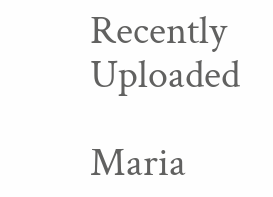Recently Uploaded

Maria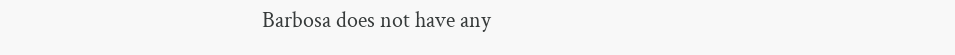Barbosa does not have any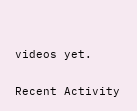videos yet.

Recent Activity